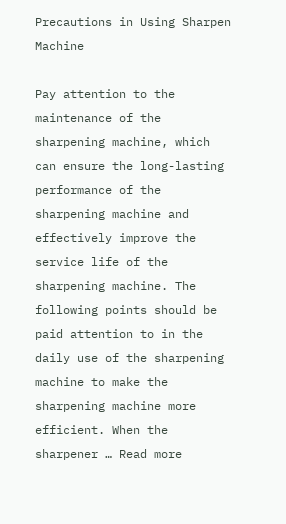Precautions in Using Sharpen Machine

Pay attention to the maintenance of the sharpening machine, which can ensure the long-lasting performance of the sharpening machine and effectively improve the service life of the sharpening machine. The following points should be paid attention to in the daily use of the sharpening machine to make the sharpening machine more efficient. When the sharpener … Read more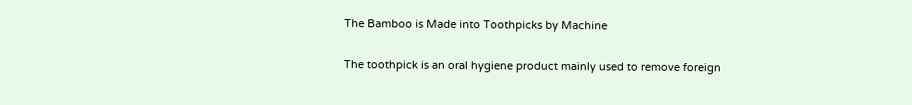The Bamboo is Made into Toothpicks by Machine

The toothpick is an oral hygiene product mainly used to remove foreign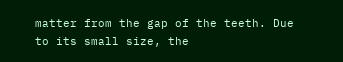matter from the gap of the teeth. Due to its small size, the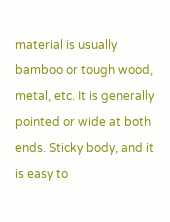material is usually bamboo or tough wood, metal, etc. It is generally pointed or wide at both ends. Sticky body, and it is easy to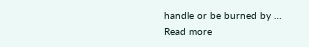handle or be burned by … Read more